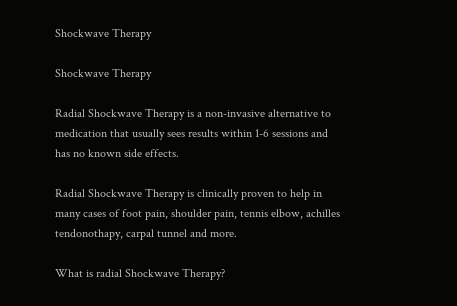Shockwave Therapy

Shockwave Therapy

Radial Shockwave Therapy is a non-invasive alternative to medication that usually sees results within 1-6 sessions and has no known side effects.

Radial Shockwave Therapy is clinically proven to help in many cases of foot pain, shoulder pain, tennis elbow, achilles tendonothapy, carpal tunnel and more.

What is radial Shockwave Therapy?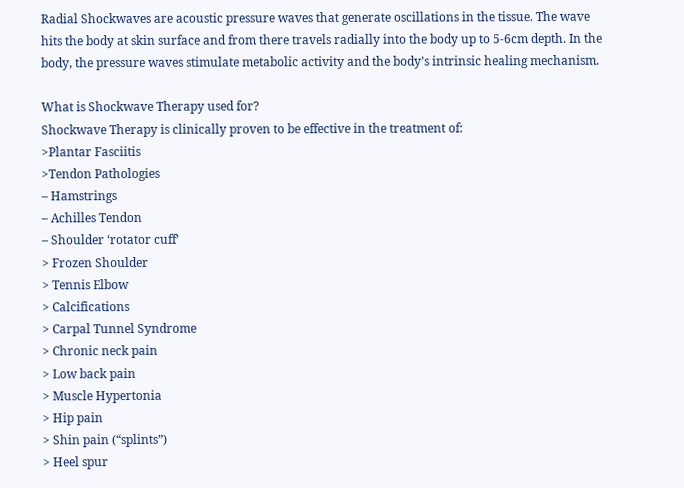Radial Shockwaves are acoustic pressure waves that generate oscillations in the tissue. The wave hits the body at skin surface and from there travels radially into the body up to 5-6cm depth. In the body, the pressure waves stimulate metabolic activity and the body’s intrinsic healing mechanism.

What is Shockwave Therapy used for?
Shockwave Therapy is clinically proven to be effective in the treatment of:
>Plantar Fasciitis
>Tendon Pathologies
– Hamstrings
– Achilles Tendon
– Shoulder ‘rotator cuff’
> Frozen Shoulder
> Tennis Elbow
> Calcifications
> Carpal Tunnel Syndrome
> Chronic neck pain
> Low back pain
> Muscle Hypertonia
> Hip pain
> Shin pain (“splints”)
> Heel spur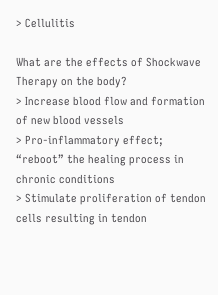> Cellulitis

What are the effects of Shockwave Therapy on the body?
> Increase blood flow and formation of new blood vessels
> Pro-inflammatory effect; “reboot” the healing process in chronic conditions
> Stimulate proliferation of tendon cells resulting in tendon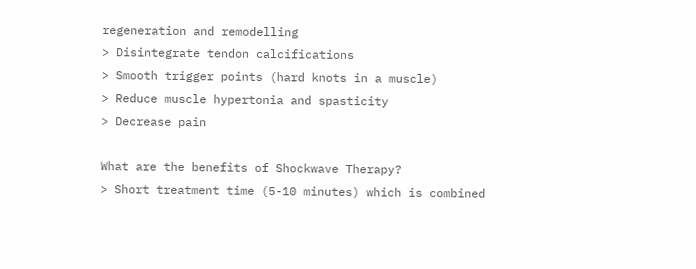regeneration and remodelling
> Disintegrate tendon calcifications
> Smooth trigger points (hard knots in a muscle)
> Reduce muscle hypertonia and spasticity
> Decrease pain

What are the benefits of Shockwave Therapy?
> Short treatment time (5-10 minutes) which is combined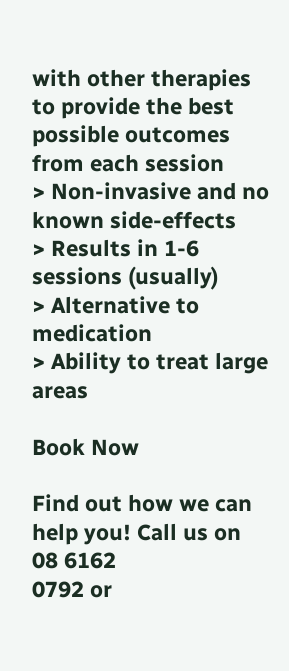with other therapies to provide the best possible outcomes from each session
> Non-invasive and no known side-effects
> Results in 1-6 sessions (usually)
> Alternative to medication
> Ability to treat large areas

Book Now

Find out how we can help you! Call us on 08 6162
0792 or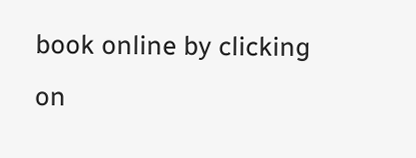book online by clicking on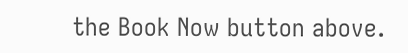the Book Now button above.